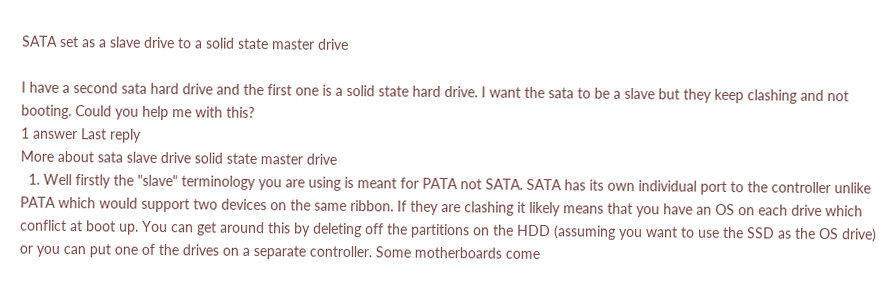SATA set as a slave drive to a solid state master drive

I have a second sata hard drive and the first one is a solid state hard drive. I want the sata to be a slave but they keep clashing and not booting. Could you help me with this?
1 answer Last reply
More about sata slave drive solid state master drive
  1. Well firstly the "slave" terminology you are using is meant for PATA not SATA. SATA has its own individual port to the controller unlike PATA which would support two devices on the same ribbon. If they are clashing it likely means that you have an OS on each drive which conflict at boot up. You can get around this by deleting off the partitions on the HDD (assuming you want to use the SSD as the OS drive) or you can put one of the drives on a separate controller. Some motherboards come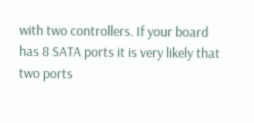with two controllers. If your board has 8 SATA ports it is very likely that two ports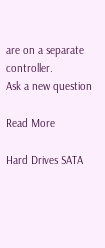are on a separate controller.
Ask a new question

Read More

Hard Drives SATA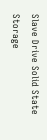Slave Drive Solid State Storage